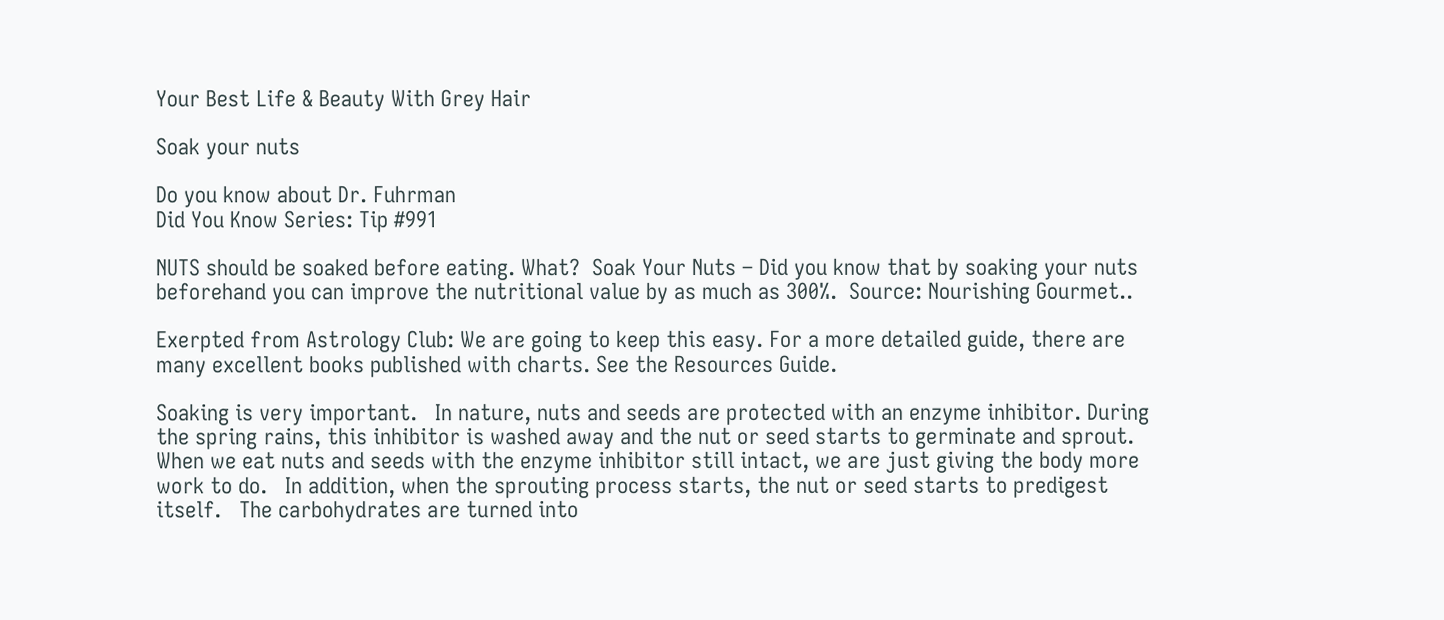Your Best Life & Beauty With Grey Hair

Soak your nuts

Do you know about Dr. Fuhrman
Did You Know Series: Tip #991

NUTS should be soaked before eating. What?  Soak Your Nuts – Did you know that by soaking your nuts beforehand you can improve the nutritional value by as much as 300%.  Source: Nourishing Gourmet..

Exerpted from Astrology Club: We are going to keep this easy. For a more detailed guide, there are many excellent books published with charts. See the Resources Guide.

Soaking is very important.   In nature, nuts and seeds are protected with an enzyme inhibitor. During the spring rains, this inhibitor is washed away and the nut or seed starts to germinate and sprout.   When we eat nuts and seeds with the enzyme inhibitor still intact, we are just giving the body more work to do.   In addition, when the sprouting process starts, the nut or seed starts to predigest itself.   The carbohydrates are turned into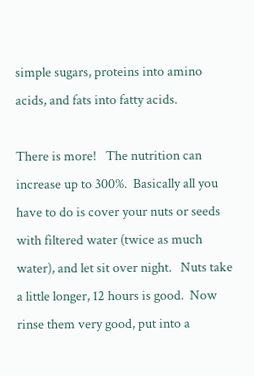simple sugars, proteins into amino acids, and fats into fatty acids.

There is more!   The nutrition can increase up to 300%.  Basically all you have to do is cover your nuts or seeds with filtered water (twice as much water), and let sit over night.   Nuts take a little longer, 12 hours is good.  Now rinse them very good, put into a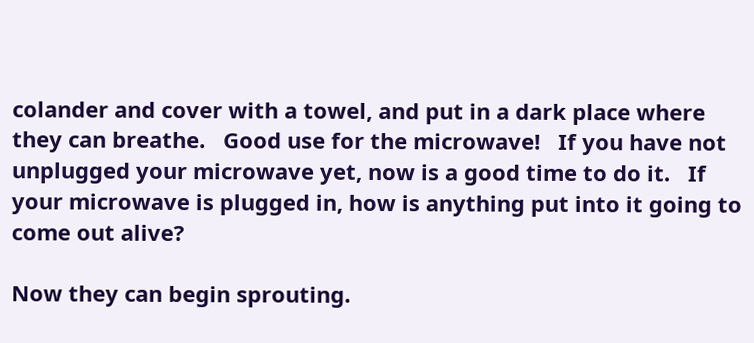colander and cover with a towel, and put in a dark place where they can breathe.   Good use for the microwave!   If you have not unplugged your microwave yet, now is a good time to do it.   If your microwave is plugged in, how is anything put into it going to come out alive?

Now they can begin sprouting.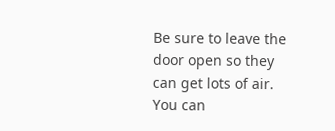Be sure to leave the door open so they can get lots of air. You can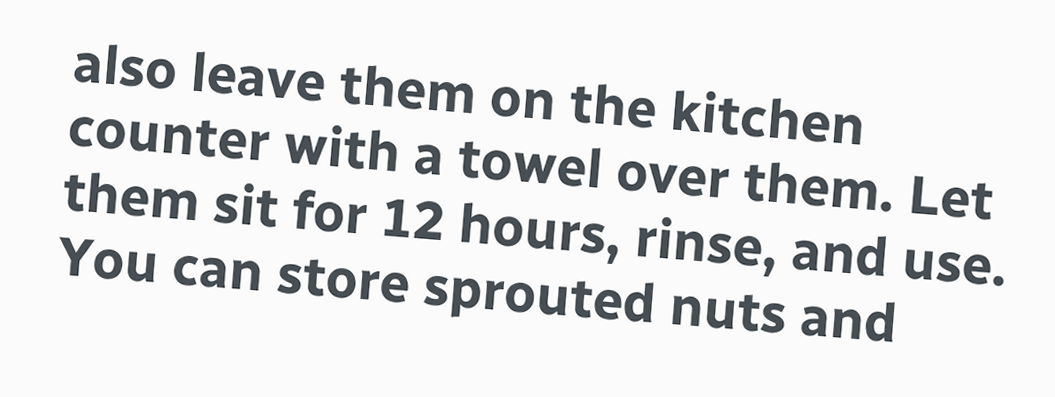also leave them on the kitchen counter with a towel over them. Let them sit for 12 hours, rinse, and use. You can store sprouted nuts and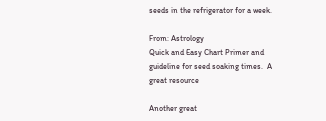seeds in the refrigerator for a week.

From: Astrology
Quick and Easy Chart Primer and guideline for seed soaking times.  A great resource

Another great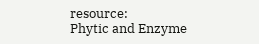resource:
Phytic and Enzyme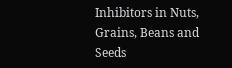Inhibitors in Nuts, Grains, Beans and Seeds